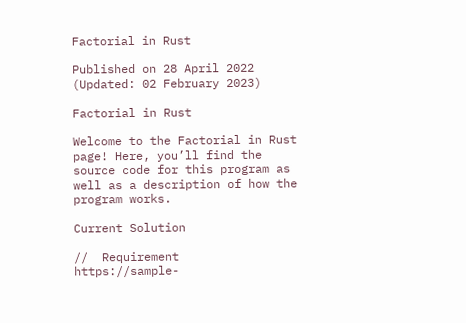Factorial in Rust

Published on 28 April 2022 (Updated: 02 February 2023)

Factorial in Rust

Welcome to the Factorial in Rust page! Here, you’ll find the source code for this program as well as a description of how the program works.

Current Solution

//  Requirement     https://sample-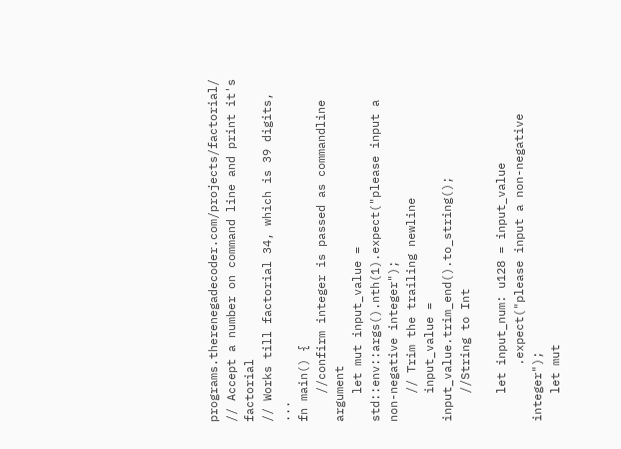programs.therenegadecoder.com/projects/factorial/
// Accept a number on command line and print it's factorial
// Works till factorial 34, which is 39 digits, ...
fn main() {
    //confirm integer is passed as commandline argument
    let mut input_value = std::env::args().nth(1).expect("please input a non-negative integer");
    // Trim the trailing newline
    input_value = input_value.trim_end().to_string();
    //String to Int

    let input_num: u128 = input_value
        .expect("please input a non-negative integer");
    let mut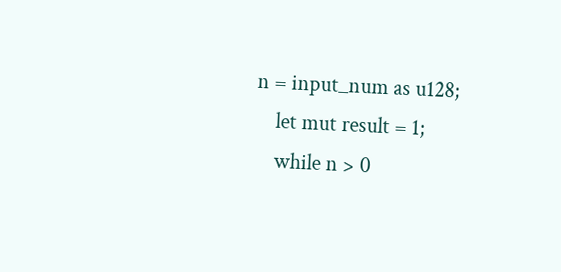n = input_num as u128;
    let mut result = 1;
    while n > 0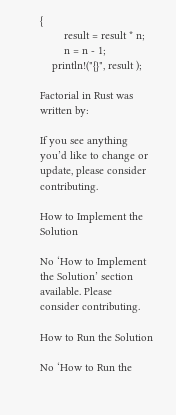{
        result = result * n;
        n = n - 1;
    println!("{}", result );

Factorial in Rust was written by:

If you see anything you’d like to change or update, please consider contributing.

How to Implement the Solution

No ‘How to Implement the Solution’ section available. Please consider contributing.

How to Run the Solution

No ‘How to Run the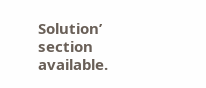Solution’ section available.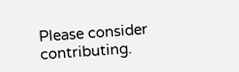Please consider contributing.